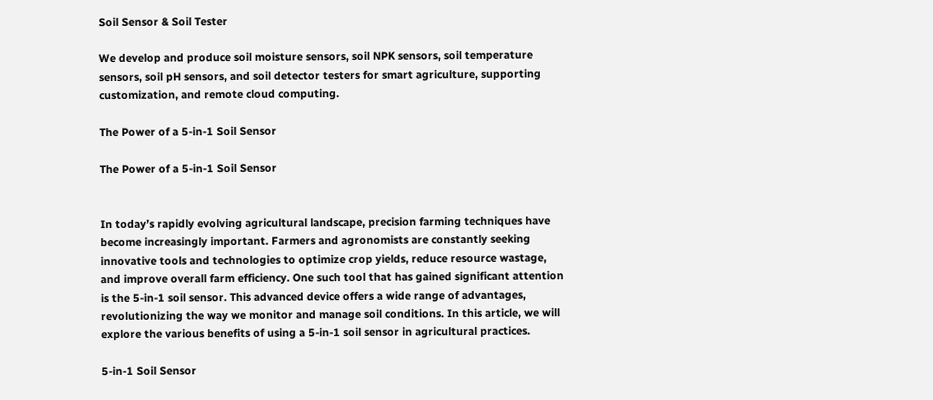Soil Sensor & Soil Tester

We develop and produce soil moisture sensors, soil NPK sensors, soil temperature sensors, soil pH sensors, and soil detector testers for smart agriculture, supporting customization, and remote cloud computing.

The Power of a 5-in-1 Soil Sensor

The Power of a 5-in-1 Soil Sensor


In today’s rapidly evolving agricultural landscape, precision farming techniques have become increasingly important. Farmers and agronomists are constantly seeking innovative tools and technologies to optimize crop yields, reduce resource wastage, and improve overall farm efficiency. One such tool that has gained significant attention is the 5-in-1 soil sensor. This advanced device offers a wide range of advantages, revolutionizing the way we monitor and manage soil conditions. In this article, we will explore the various benefits of using a 5-in-1 soil sensor in agricultural practices.

5-in-1 Soil Sensor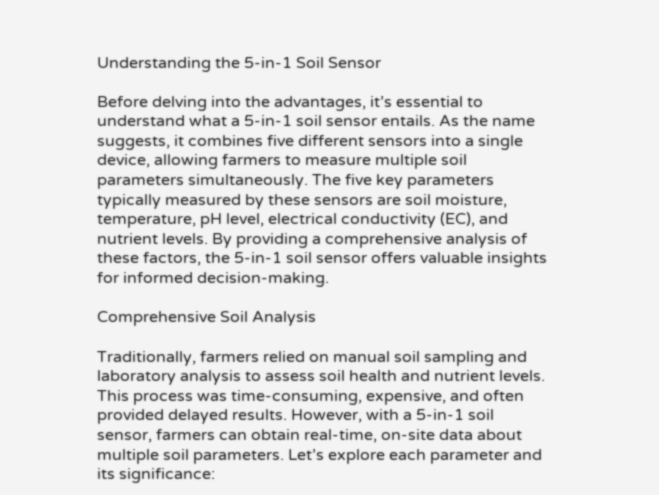Understanding the 5-in-1 Soil Sensor

Before delving into the advantages, it’s essential to understand what a 5-in-1 soil sensor entails. As the name suggests, it combines five different sensors into a single device, allowing farmers to measure multiple soil parameters simultaneously. The five key parameters typically measured by these sensors are soil moisture, temperature, pH level, electrical conductivity (EC), and nutrient levels. By providing a comprehensive analysis of these factors, the 5-in-1 soil sensor offers valuable insights for informed decision-making.

Comprehensive Soil Analysis

Traditionally, farmers relied on manual soil sampling and laboratory analysis to assess soil health and nutrient levels. This process was time-consuming, expensive, and often provided delayed results. However, with a 5-in-1 soil sensor, farmers can obtain real-time, on-site data about multiple soil parameters. Let’s explore each parameter and its significance: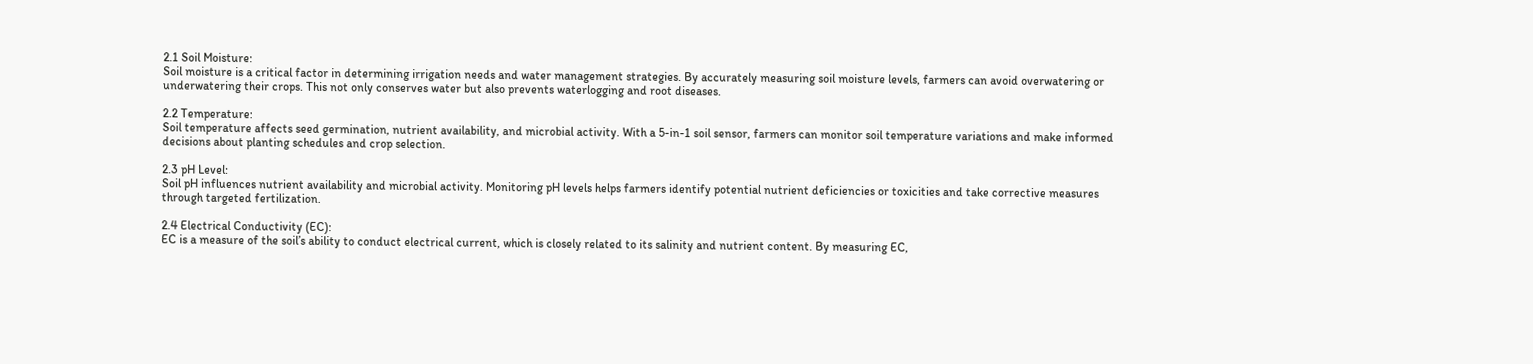2.1 Soil Moisture:
Soil moisture is a critical factor in determining irrigation needs and water management strategies. By accurately measuring soil moisture levels, farmers can avoid overwatering or underwatering their crops. This not only conserves water but also prevents waterlogging and root diseases.

2.2 Temperature:
Soil temperature affects seed germination, nutrient availability, and microbial activity. With a 5-in-1 soil sensor, farmers can monitor soil temperature variations and make informed decisions about planting schedules and crop selection.

2.3 pH Level:
Soil pH influences nutrient availability and microbial activity. Monitoring pH levels helps farmers identify potential nutrient deficiencies or toxicities and take corrective measures through targeted fertilization.

2.4 Electrical Conductivity (EC):
EC is a measure of the soil’s ability to conduct electrical current, which is closely related to its salinity and nutrient content. By measuring EC,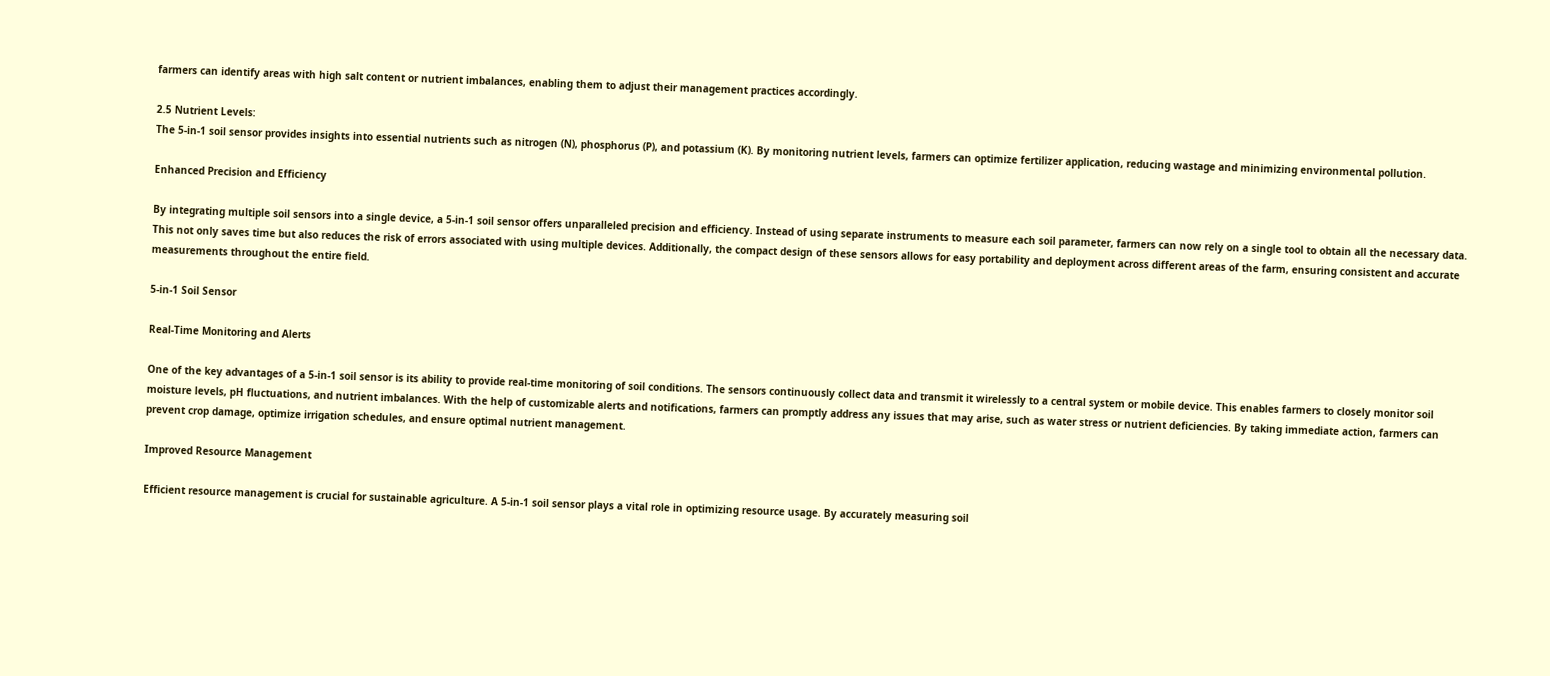farmers can identify areas with high salt content or nutrient imbalances, enabling them to adjust their management practices accordingly.

2.5 Nutrient Levels:
The 5-in-1 soil sensor provides insights into essential nutrients such as nitrogen (N), phosphorus (P), and potassium (K). By monitoring nutrient levels, farmers can optimize fertilizer application, reducing wastage and minimizing environmental pollution.

Enhanced Precision and Efficiency

By integrating multiple soil sensors into a single device, a 5-in-1 soil sensor offers unparalleled precision and efficiency. Instead of using separate instruments to measure each soil parameter, farmers can now rely on a single tool to obtain all the necessary data. This not only saves time but also reduces the risk of errors associated with using multiple devices. Additionally, the compact design of these sensors allows for easy portability and deployment across different areas of the farm, ensuring consistent and accurate measurements throughout the entire field.

5-in-1 Soil Sensor

Real-Time Monitoring and Alerts

One of the key advantages of a 5-in-1 soil sensor is its ability to provide real-time monitoring of soil conditions. The sensors continuously collect data and transmit it wirelessly to a central system or mobile device. This enables farmers to closely monitor soil moisture levels, pH fluctuations, and nutrient imbalances. With the help of customizable alerts and notifications, farmers can promptly address any issues that may arise, such as water stress or nutrient deficiencies. By taking immediate action, farmers can prevent crop damage, optimize irrigation schedules, and ensure optimal nutrient management.

Improved Resource Management

Efficient resource management is crucial for sustainable agriculture. A 5-in-1 soil sensor plays a vital role in optimizing resource usage. By accurately measuring soil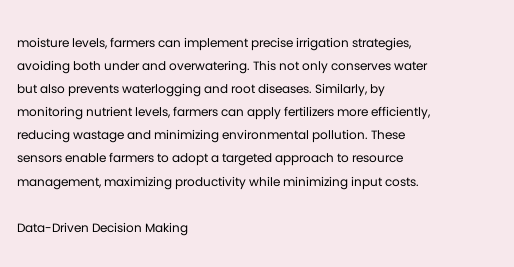moisture levels, farmers can implement precise irrigation strategies, avoiding both under and overwatering. This not only conserves water but also prevents waterlogging and root diseases. Similarly, by monitoring nutrient levels, farmers can apply fertilizers more efficiently, reducing wastage and minimizing environmental pollution. These sensors enable farmers to adopt a targeted approach to resource management, maximizing productivity while minimizing input costs.

Data-Driven Decision Making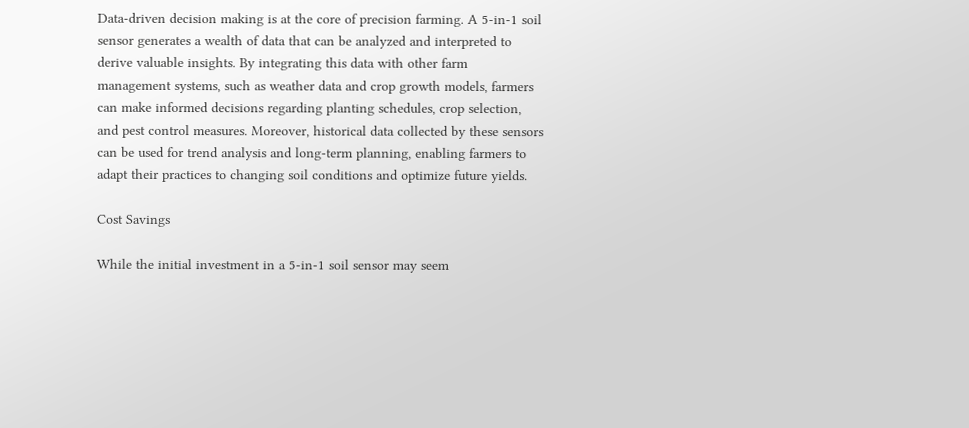Data-driven decision making is at the core of precision farming. A 5-in-1 soil sensor generates a wealth of data that can be analyzed and interpreted to derive valuable insights. By integrating this data with other farm management systems, such as weather data and crop growth models, farmers can make informed decisions regarding planting schedules, crop selection, and pest control measures. Moreover, historical data collected by these sensors can be used for trend analysis and long-term planning, enabling farmers to adapt their practices to changing soil conditions and optimize future yields.

Cost Savings

While the initial investment in a 5-in-1 soil sensor may seem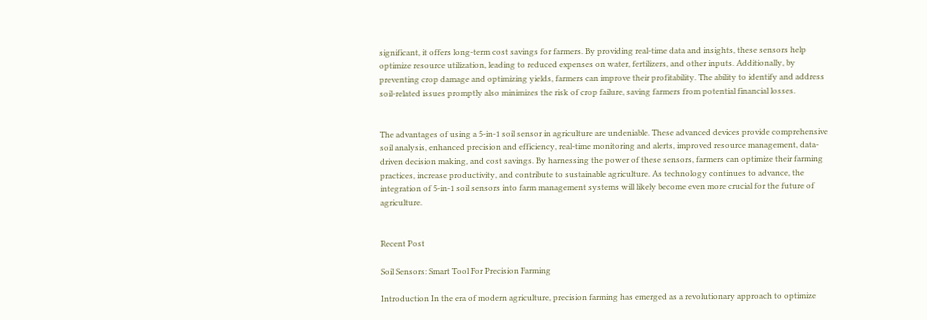significant, it offers long-term cost savings for farmers. By providing real-time data and insights, these sensors help optimize resource utilization, leading to reduced expenses on water, fertilizers, and other inputs. Additionally, by preventing crop damage and optimizing yields, farmers can improve their profitability. The ability to identify and address soil-related issues promptly also minimizes the risk of crop failure, saving farmers from potential financial losses.


The advantages of using a 5-in-1 soil sensor in agriculture are undeniable. These advanced devices provide comprehensive soil analysis, enhanced precision and efficiency, real-time monitoring and alerts, improved resource management, data-driven decision making, and cost savings. By harnessing the power of these sensors, farmers can optimize their farming practices, increase productivity, and contribute to sustainable agriculture. As technology continues to advance, the integration of 5-in-1 soil sensors into farm management systems will likely become even more crucial for the future of agriculture.


Recent Post

Soil Sensors: Smart Tool For Precision Farming

Introduction In the era of modern agriculture, precision farming has emerged as a revolutionary approach to optimize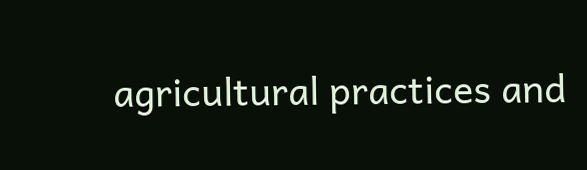agricultural practices and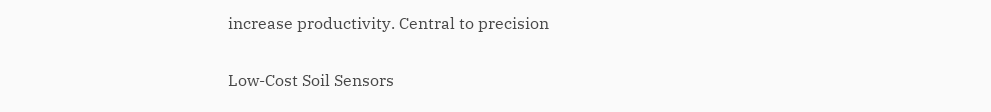increase productivity. Central to precision

Low-Cost Soil Sensors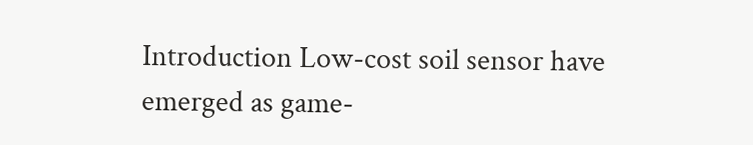Introduction Low-cost soil sensor have emerged as game-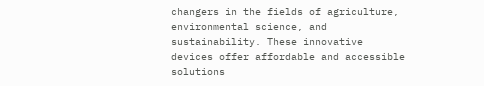changers in the fields of agriculture, environmental science, and sustainability. These innovative devices offer affordable and accessible solutions